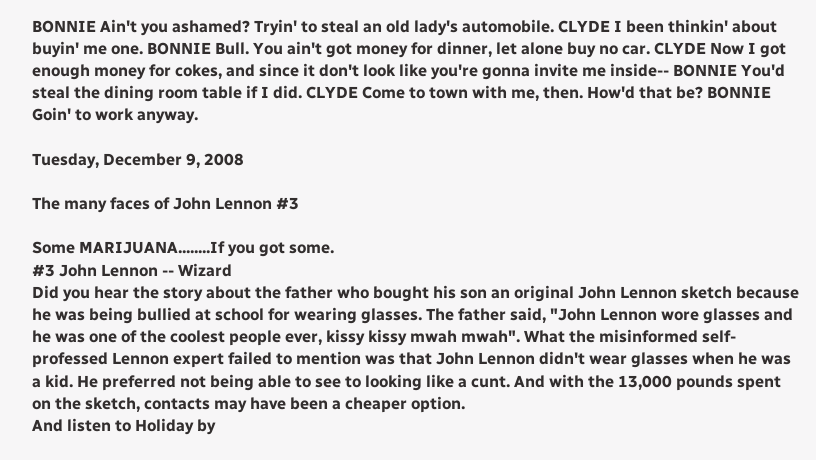BONNIE Ain't you ashamed? Tryin' to steal an old lady's automobile. CLYDE I been thinkin' about buyin' me one. BONNIE Bull. You ain't got money for dinner, let alone buy no car. CLYDE Now I got enough money for cokes, and since it don't look like you're gonna invite me inside-- BONNIE You'd steal the dining room table if I did. CLYDE Come to town with me, then. How'd that be? BONNIE Goin' to work anyway.

Tuesday, December 9, 2008

The many faces of John Lennon #3

Some MARIJUANA........If you got some.
#3 John Lennon -- Wizard
Did you hear the story about the father who bought his son an original John Lennon sketch because he was being bullied at school for wearing glasses. The father said, "John Lennon wore glasses and he was one of the coolest people ever, kissy kissy mwah mwah". What the misinformed self-professed Lennon expert failed to mention was that John Lennon didn't wear glasses when he was a kid. He preferred not being able to see to looking like a cunt. And with the 13,000 pounds spent on the sketch, contacts may have been a cheaper option.
And listen to Holiday by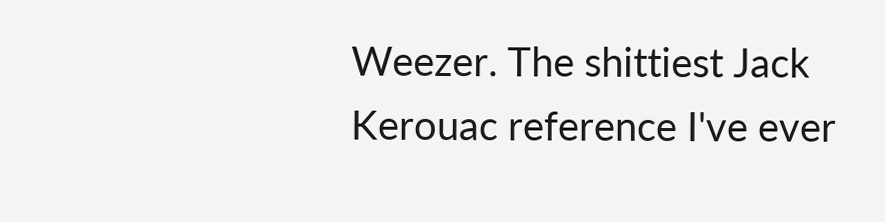Weezer. The shittiest Jack Kerouac reference I've ever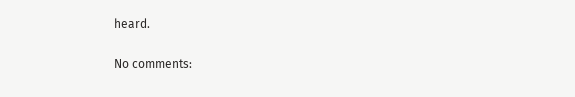heard.

No comments: